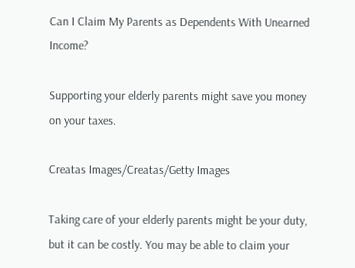Can I Claim My Parents as Dependents With Unearned Income?

Supporting your elderly parents might save you money on your taxes.

Creatas Images/Creatas/Getty Images

Taking care of your elderly parents might be your duty, but it can be costly. You may be able to claim your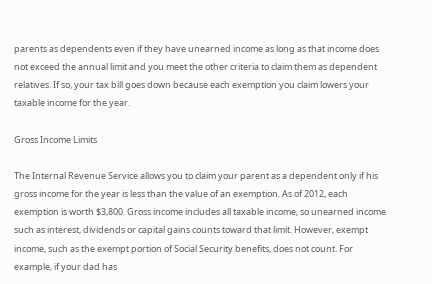parents as dependents even if they have unearned income as long as that income does not exceed the annual limit and you meet the other criteria to claim them as dependent relatives. If so, your tax bill goes down because each exemption you claim lowers your taxable income for the year.

Gross Income Limits

The Internal Revenue Service allows you to claim your parent as a dependent only if his gross income for the year is less than the value of an exemption. As of 2012, each exemption is worth $3,800. Gross income includes all taxable income, so unearned income such as interest, dividends or capital gains counts toward that limit. However, exempt income, such as the exempt portion of Social Security benefits, does not count. For example, if your dad has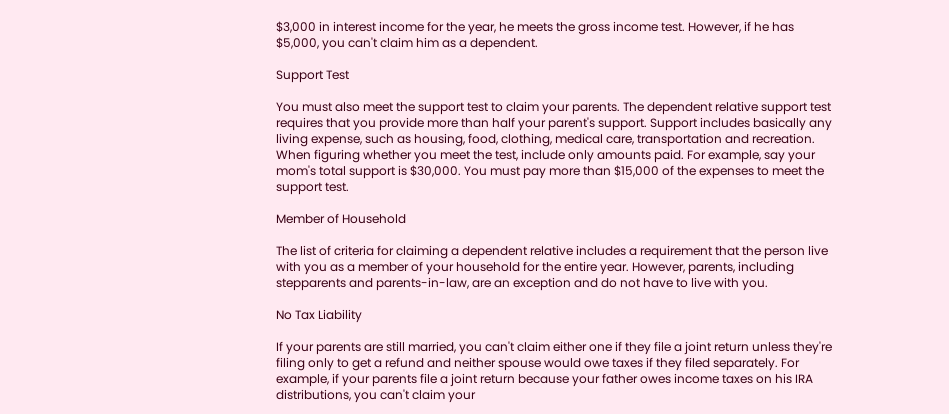$3,000 in interest income for the year, he meets the gross income test. However, if he has $5,000, you can't claim him as a dependent.

Support Test

You must also meet the support test to claim your parents. The dependent relative support test requires that you provide more than half your parent's support. Support includes basically any living expense, such as housing, food, clothing, medical care, transportation and recreation. When figuring whether you meet the test, include only amounts paid. For example, say your mom's total support is $30,000. You must pay more than $15,000 of the expenses to meet the support test.

Member of Household

The list of criteria for claiming a dependent relative includes a requirement that the person live with you as a member of your household for the entire year. However, parents, including stepparents and parents-in-law, are an exception and do not have to live with you.

No Tax Liability

If your parents are still married, you can't claim either one if they file a joint return unless they're filing only to get a refund and neither spouse would owe taxes if they filed separately. For example, if your parents file a joint return because your father owes income taxes on his IRA distributions, you can't claim your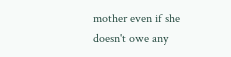mother even if she doesn't owe any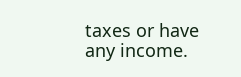taxes or have any income.